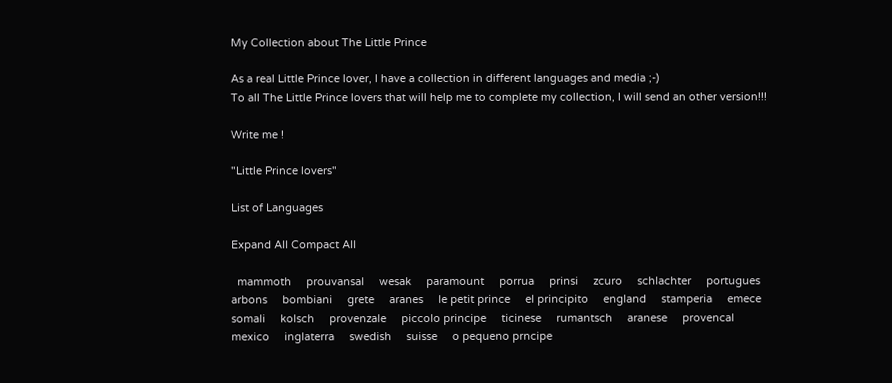My Collection about The Little Prince

As a real Little Prince lover, I have a collection in different languages and media ;-)
To all The Little Prince lovers that will help me to complete my collection, I will send an other version!!!

Write me !

"Little Prince lovers"

List of Languages

Expand All Compact All

  mammoth     prouvansal     wesak     paramount     porrua     prinsi     zcuro     schlachter     portugues     arbons     bombiani     grete     aranes     le petit prince     el principito     england     stamperia     emece     somali     kolsch     provenzale     piccolo principe     ticinese     rumantsch     aranese     provencal     mexico     inglaterra     swedish     suisse     o pequeno prncipe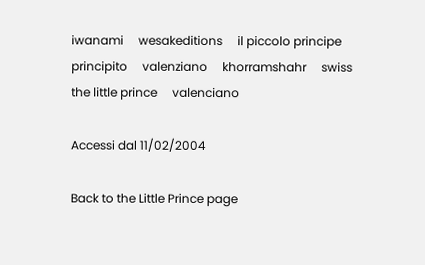iwanami     wesakeditions     il piccolo principe     principito     valenziano     khorramshahr     swiss     the little prince     valenciano

Accessi dal 11/02/2004

Back to the Little Prince page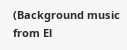(Background music from El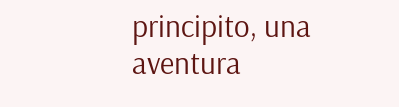principito, una aventura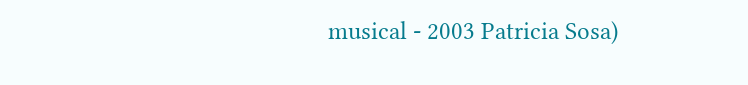musical - 2003 Patricia Sosa)